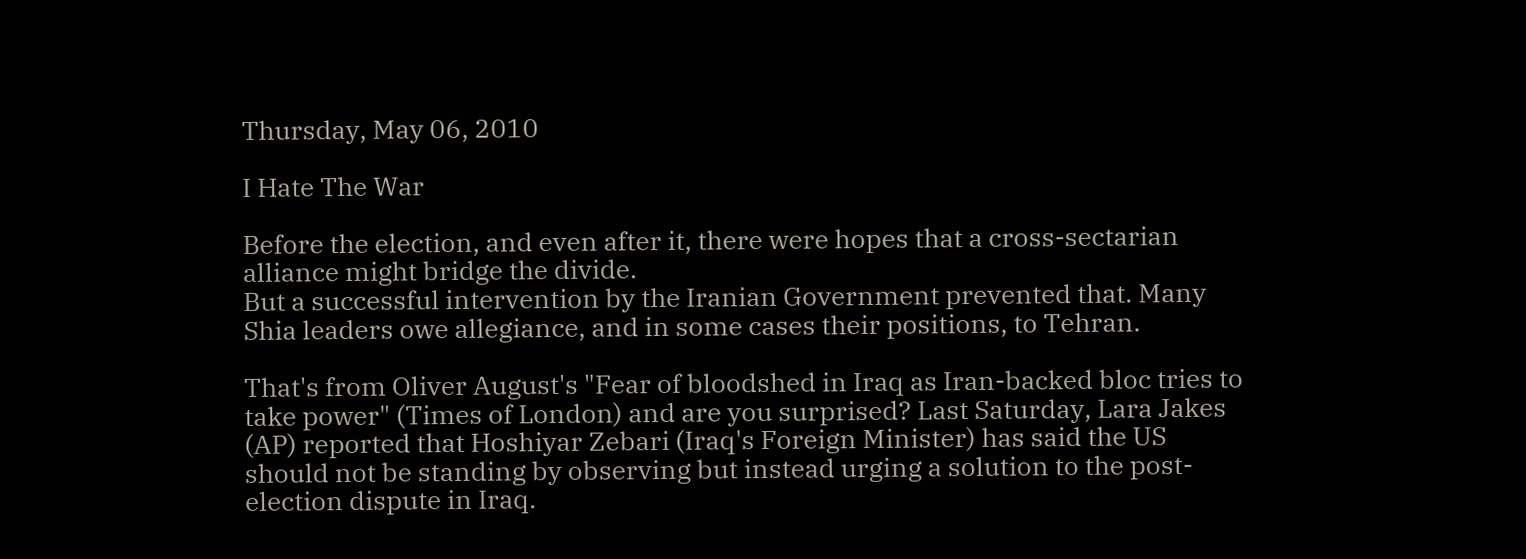Thursday, May 06, 2010

I Hate The War

Before the election, and even after it, there were hopes that a cross-sectarian alliance might bridge the divide.
But a successful intervention by the Iranian Government prevented that. Many Shia leaders owe allegiance, and in some cases their positions, to Tehran.

That's from Oliver August's "Fear of bloodshed in Iraq as Iran-backed bloc tries to take power" (Times of London) and are you surprised? Last Saturday, Lara Jakes (AP) reported that Hoshiyar Zebari (Iraq's Foreign Minister) has said the US should not be standing by observing but instead urging a solution to the post-election dispute in Iraq.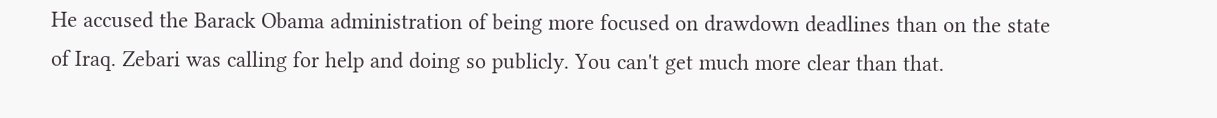He accused the Barack Obama administration of being more focused on drawdown deadlines than on the state of Iraq. Zebari was calling for help and doing so publicly. You can't get much more clear than that.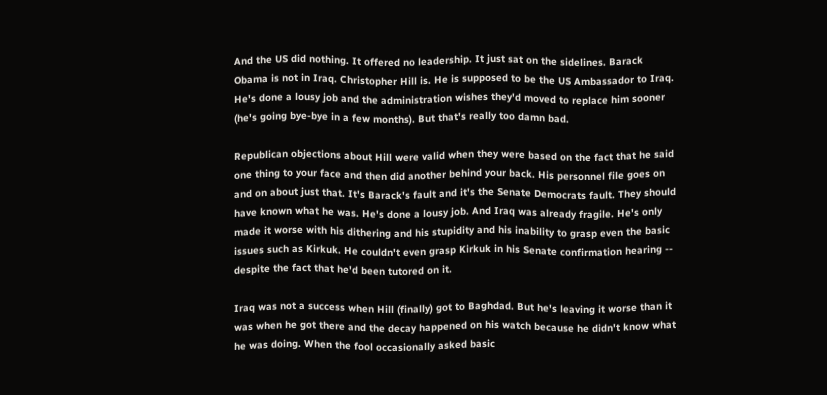And the US did nothing. It offered no leadership. It just sat on the sidelines. Barack Obama is not in Iraq. Christopher Hill is. He is supposed to be the US Ambassador to Iraq. He's done a lousy job and the administration wishes they'd moved to replace him sooner (he's going bye-bye in a few months). But that's really too damn bad.

Republican objections about Hill were valid when they were based on the fact that he said one thing to your face and then did another behind your back. His personnel file goes on and on about just that. It's Barack's fault and it's the Senate Democrats fault. They should have known what he was. He's done a lousy job. And Iraq was already fragile. He's only made it worse with his dithering and his stupidity and his inability to grasp even the basic issues such as Kirkuk. He couldn't even grasp Kirkuk in his Senate confirmation hearing -- despite the fact that he'd been tutored on it.

Iraq was not a success when Hill (finally) got to Baghdad. But he's leaving it worse than it was when he got there and the decay happened on his watch because he didn't know what he was doing. When the fool occasionally asked basic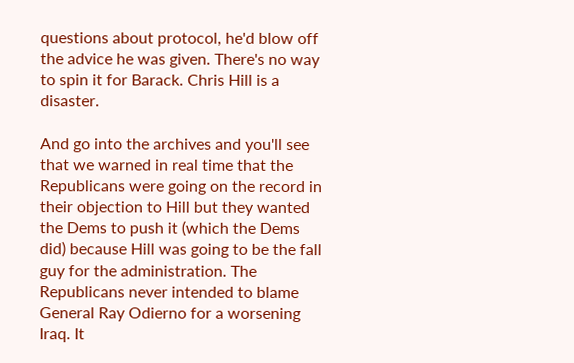questions about protocol, he'd blow off the advice he was given. There's no way to spin it for Barack. Chris Hill is a disaster.

And go into the archives and you'll see that we warned in real time that the Republicans were going on the record in their objection to Hill but they wanted the Dems to push it (which the Dems did) because Hill was going to be the fall guy for the administration. The Republicans never intended to blame General Ray Odierno for a worsening Iraq. It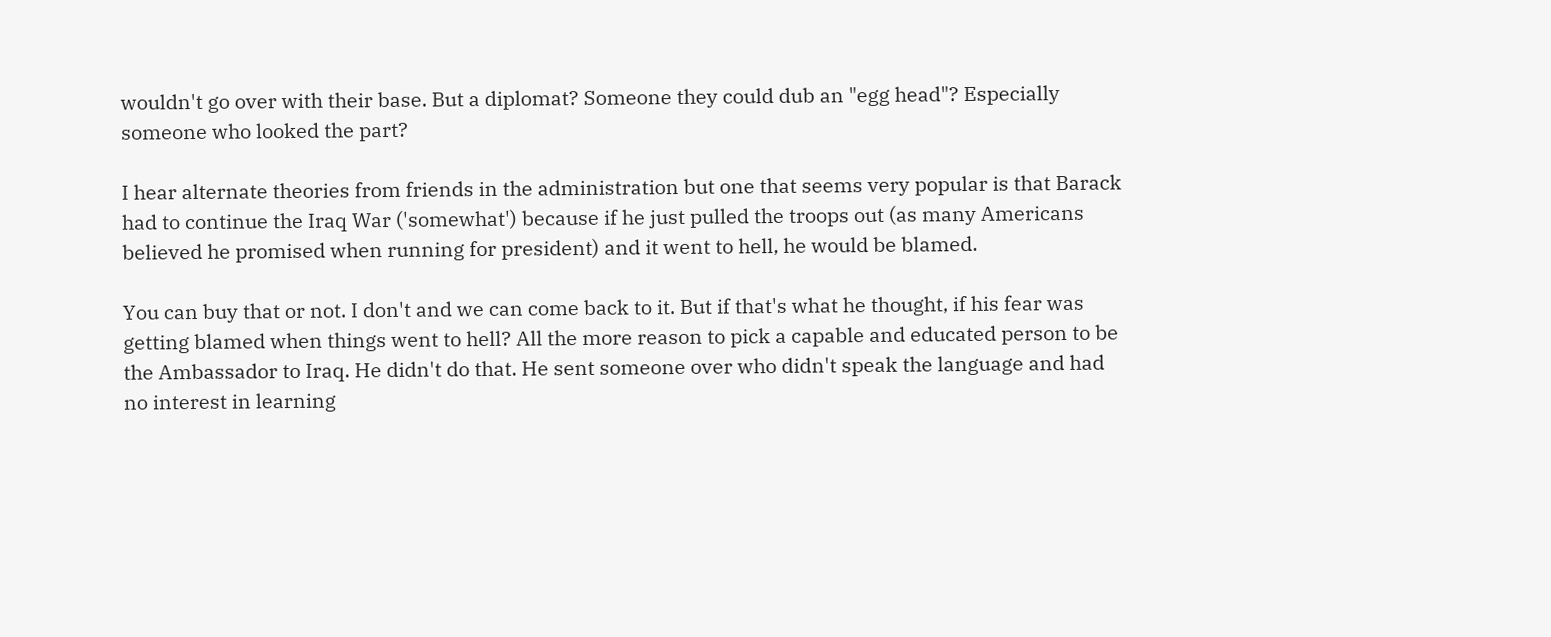wouldn't go over with their base. But a diplomat? Someone they could dub an "egg head"? Especially someone who looked the part?

I hear alternate theories from friends in the administration but one that seems very popular is that Barack had to continue the Iraq War ('somewhat') because if he just pulled the troops out (as many Americans believed he promised when running for president) and it went to hell, he would be blamed.

You can buy that or not. I don't and we can come back to it. But if that's what he thought, if his fear was getting blamed when things went to hell? All the more reason to pick a capable and educated person to be the Ambassador to Iraq. He didn't do that. He sent someone over who didn't speak the language and had no interest in learning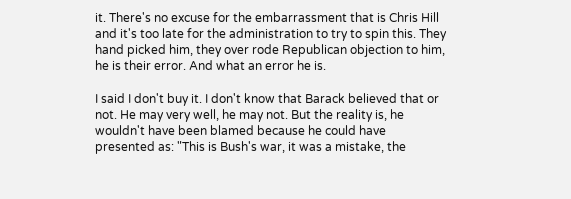it. There's no excuse for the embarrassment that is Chris Hill and it's too late for the administration to try to spin this. They hand picked him, they over rode Republican objection to him, he is their error. And what an error he is.

I said I don't buy it. I don't know that Barack believed that or not. He may very well, he may not. But the reality is, he wouldn't have been blamed because he could have presented as: "This is Bush's war, it was a mistake, the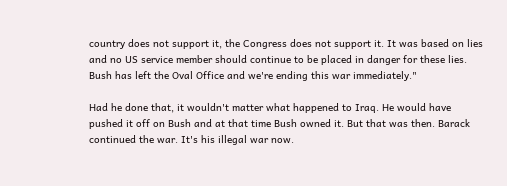country does not support it, the Congress does not support it. It was based on lies and no US service member should continue to be placed in danger for these lies. Bush has left the Oval Office and we're ending this war immediately."

Had he done that, it wouldn't matter what happened to Iraq. He would have pushed it off on Bush and at that time Bush owned it. But that was then. Barack continued the war. It's his illegal war now.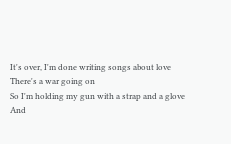It's over, I'm done writing songs about love
There's a war going on
So I'm holding my gun with a strap and a glove
And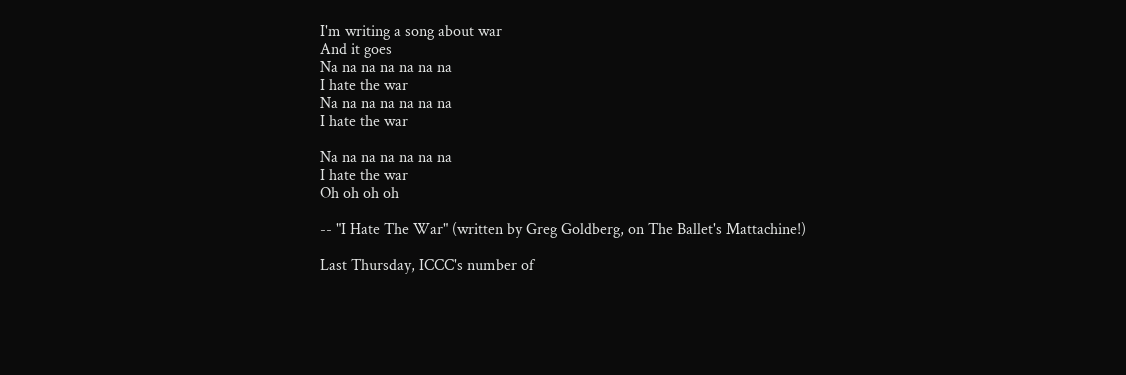I'm writing a song about war
And it goes
Na na na na na na na
I hate the war
Na na na na na na na
I hate the war

Na na na na na na na
I hate the war
Oh oh oh oh

-- "I Hate The War" (written by Greg Goldberg, on The Ballet's Mattachine!)

Last Thursday, ICCC's number of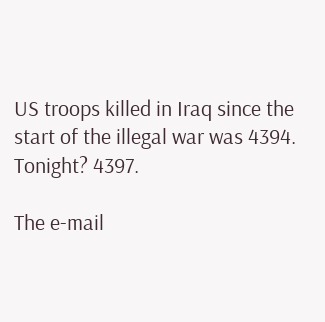US troops killed in Iraq since the start of the illegal war was 4394. Tonight? 4397.

The e-mail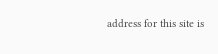address for this site is